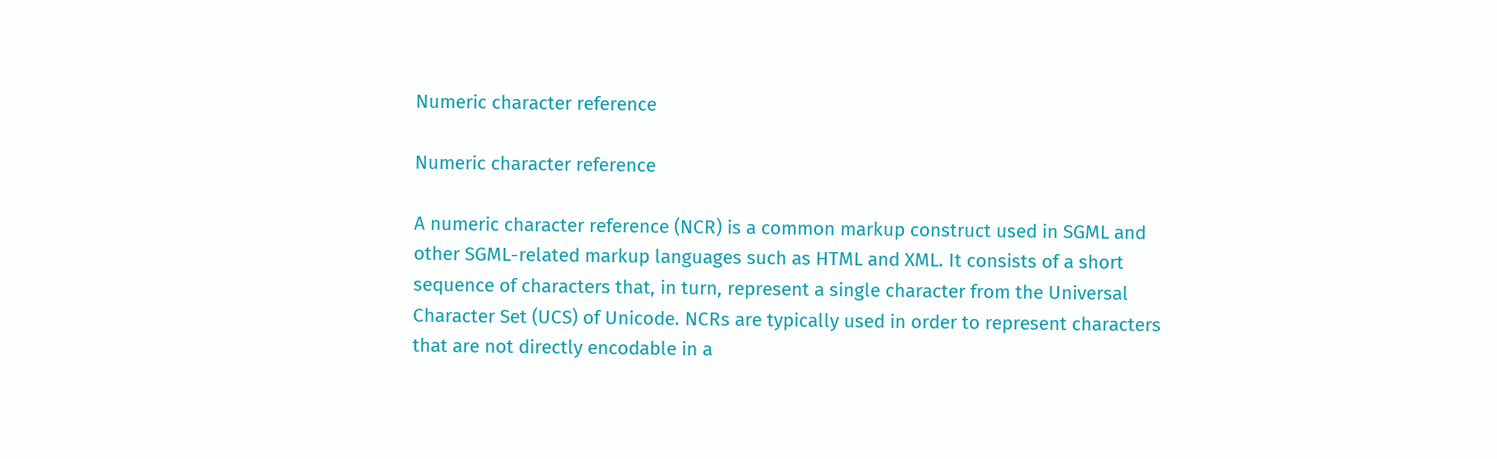Numeric character reference

Numeric character reference

A numeric character reference (NCR) is a common markup construct used in SGML and other SGML-related markup languages such as HTML and XML. It consists of a short sequence of characters that, in turn, represent a single character from the Universal Character Set (UCS) of Unicode. NCRs are typically used in order to represent characters that are not directly encodable in a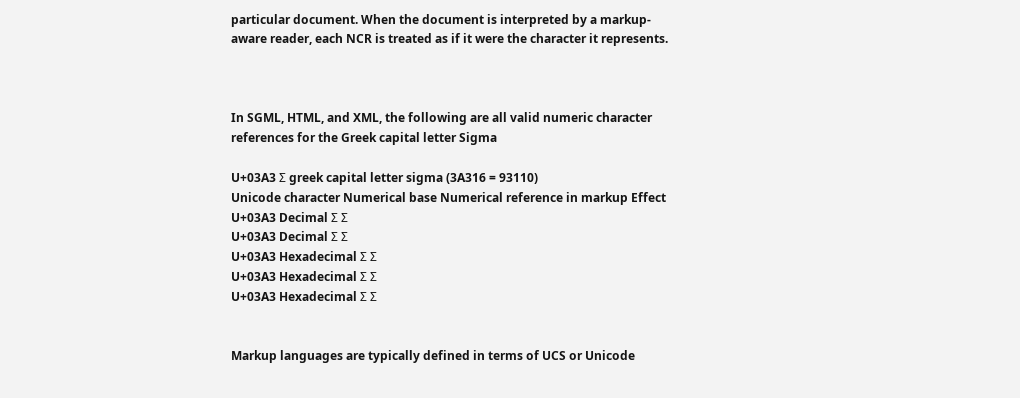particular document. When the document is interpreted by a markup-aware reader, each NCR is treated as if it were the character it represents.



In SGML, HTML, and XML, the following are all valid numeric character references for the Greek capital letter Sigma

U+03A3 Σ greek capital letter sigma (3A316 = 93110)
Unicode character Numerical base Numerical reference in markup Effect
U+03A3 Decimal Σ Σ
U+03A3 Decimal Σ Σ
U+03A3 Hexadecimal Σ Σ
U+03A3 Hexadecimal Σ Σ
U+03A3 Hexadecimal Σ Σ


Markup languages are typically defined in terms of UCS or Unicode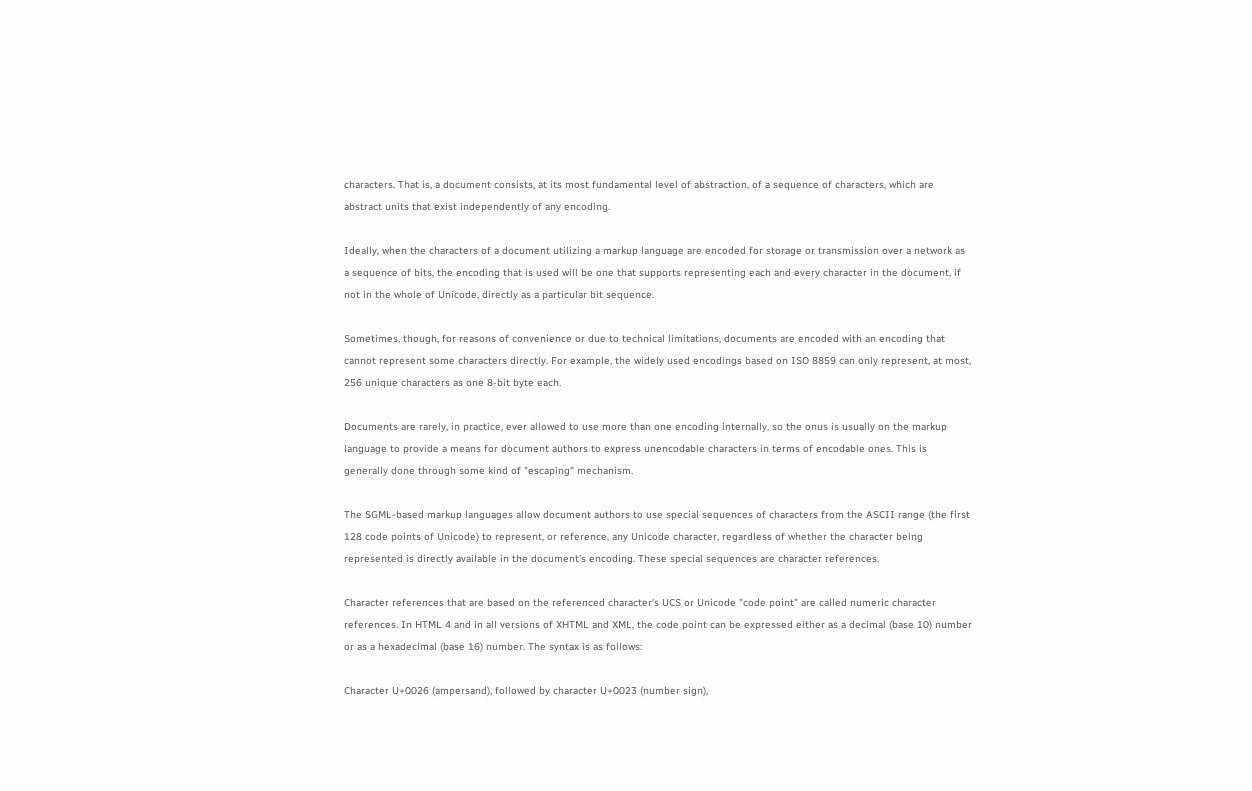characters. That is, a document consists, at its most fundamental level of abstraction, of a sequence of characters, which are abstract units that exist independently of any encoding.

Ideally, when the characters of a document utilizing a markup language are encoded for storage or transmission over a network as a sequence of bits, the encoding that is used will be one that supports representing each and every character in the document, if not in the whole of Unicode, directly as a particular bit sequence.

Sometimes, though, for reasons of convenience or due to technical limitations, documents are encoded with an encoding that cannot represent some characters directly. For example, the widely used encodings based on ISO 8859 can only represent, at most, 256 unique characters as one 8-bit byte each.

Documents are rarely, in practice, ever allowed to use more than one encoding internally, so the onus is usually on the markup language to provide a means for document authors to express unencodable characters in terms of encodable ones. This is generally done through some kind of "escaping" mechanism.

The SGML-based markup languages allow document authors to use special sequences of characters from the ASCII range (the first 128 code points of Unicode) to represent, or reference, any Unicode character, regardless of whether the character being represented is directly available in the document's encoding. These special sequences are character references.

Character references that are based on the referenced character's UCS or Unicode "code point" are called numeric character references. In HTML 4 and in all versions of XHTML and XML, the code point can be expressed either as a decimal (base 10) number or as a hexadecimal (base 16) number. The syntax is as follows:

Character U+0026 (ampersand), followed by character U+0023 (number sign),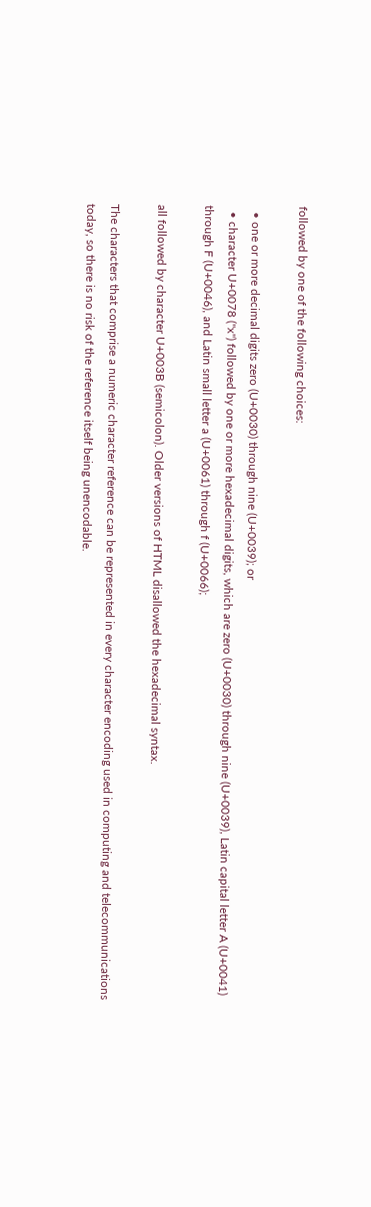followed by one of the following choices:

  • one or more decimal digits zero (U+0030) through nine (U+0039); or
  • character U+0078 ("x") followed by one or more hexadecimal digits, which are zero (U+0030) through nine (U+0039), Latin capital letter A (U+0041) through F (U+0046), and Latin small letter a (U+0061) through f (U+0066);

all followed by character U+003B (semicolon). Older versions of HTML disallowed the hexadecimal syntax.

The characters that comprise a numeric character reference can be represented in every character encoding used in computing and telecommunications today, so there is no risk of the reference itself being unencodable.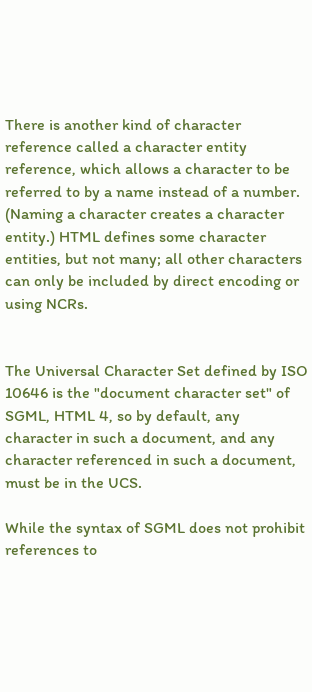There is another kind of character reference called a character entity reference, which allows a character to be referred to by a name instead of a number. (Naming a character creates a character entity.) HTML defines some character entities, but not many; all other characters can only be included by direct encoding or using NCRs.


The Universal Character Set defined by ISO 10646 is the "document character set" of SGML, HTML 4, so by default, any character in such a document, and any character referenced in such a document, must be in the UCS.

While the syntax of SGML does not prohibit references to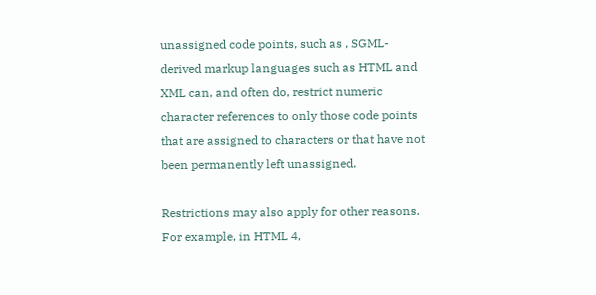unassigned code points, such as , SGML-derived markup languages such as HTML and XML can, and often do, restrict numeric character references to only those code points that are assigned to characters or that have not been permanently left unassigned.

Restrictions may also apply for other reasons. For example, in HTML 4,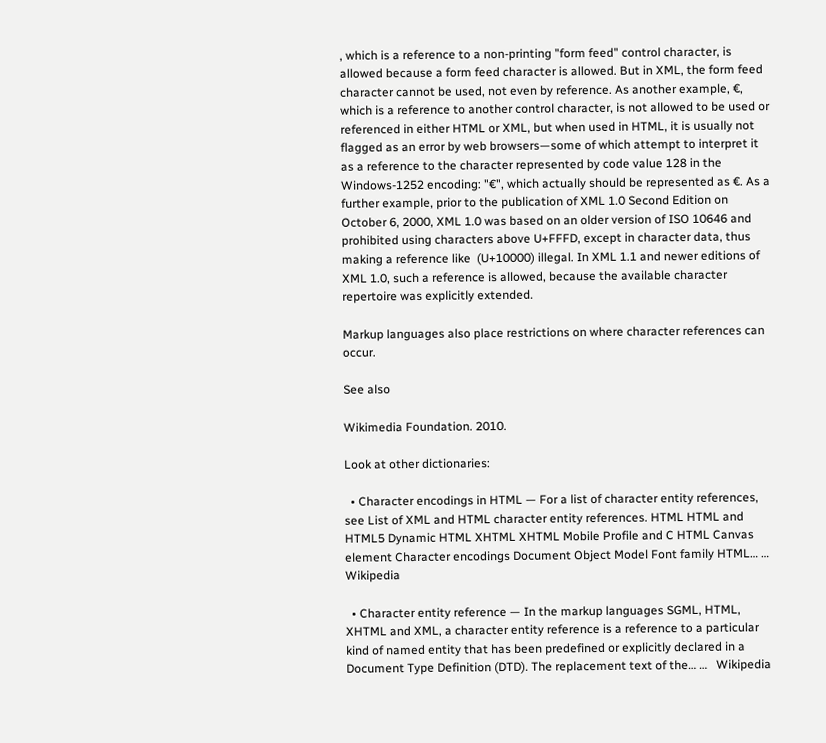, which is a reference to a non-printing "form feed" control character, is allowed because a form feed character is allowed. But in XML, the form feed character cannot be used, not even by reference. As another example, €, which is a reference to another control character, is not allowed to be used or referenced in either HTML or XML, but when used in HTML, it is usually not flagged as an error by web browsers—some of which attempt to interpret it as a reference to the character represented by code value 128 in the Windows-1252 encoding: "€", which actually should be represented as €. As a further example, prior to the publication of XML 1.0 Second Edition on October 6, 2000, XML 1.0 was based on an older version of ISO 10646 and prohibited using characters above U+FFFD, except in character data, thus making a reference like  (U+10000) illegal. In XML 1.1 and newer editions of XML 1.0, such a reference is allowed, because the available character repertoire was explicitly extended.

Markup languages also place restrictions on where character references can occur.

See also

Wikimedia Foundation. 2010.

Look at other dictionaries:

  • Character encodings in HTML — For a list of character entity references, see List of XML and HTML character entity references. HTML HTML and HTML5 Dynamic HTML XHTML XHTML Mobile Profile and C HTML Canvas element Character encodings Document Object Model Font family HTML… …   Wikipedia

  • Character entity reference — In the markup languages SGML, HTML, XHTML and XML, a character entity reference is a reference to a particular kind of named entity that has been predefined or explicitly declared in a Document Type Definition (DTD). The replacement text of the… …   Wikipedia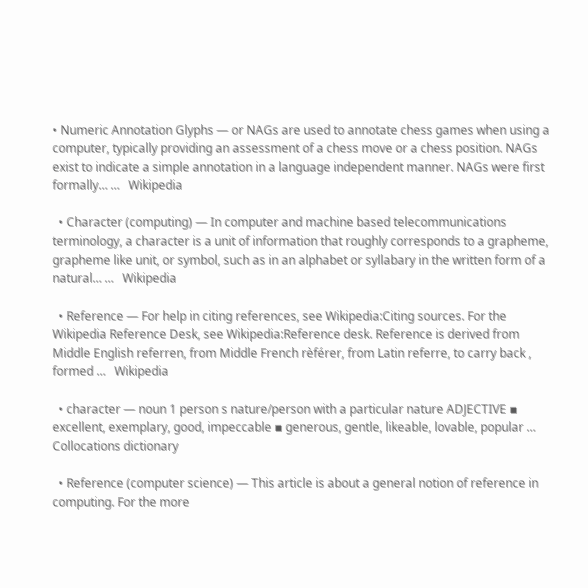• Numeric Annotation Glyphs — or NAGs are used to annotate chess games when using a computer, typically providing an assessment of a chess move or a chess position. NAGs exist to indicate a simple annotation in a language independent manner. NAGs were first formally… …   Wikipedia

  • Character (computing) — In computer and machine based telecommunications terminology, a character is a unit of information that roughly corresponds to a grapheme, grapheme like unit, or symbol, such as in an alphabet or syllabary in the written form of a natural… …   Wikipedia

  • Reference — For help in citing references, see Wikipedia:Citing sources. For the Wikipedia Reference Desk, see Wikipedia:Reference desk. Reference is derived from Middle English referren, from Middle French rèférer, from Latin referre, to carry back , formed …   Wikipedia

  • character — noun 1 person s nature/person with a particular nature ADJECTIVE ▪ excellent, exemplary, good, impeccable ▪ generous, gentle, likeable, lovable, popular …   Collocations dictionary

  • Reference (computer science) — This article is about a general notion of reference in computing. For the more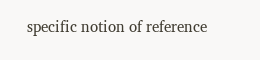specific notion of reference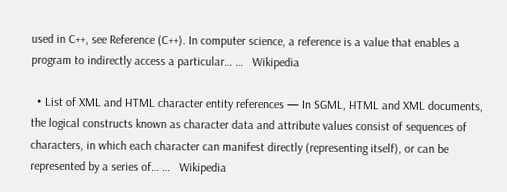used in C++, see Reference (C++). In computer science, a reference is a value that enables a program to indirectly access a particular… …   Wikipedia

  • List of XML and HTML character entity references — In SGML, HTML and XML documents, the logical constructs known as character data and attribute values consist of sequences of characters, in which each character can manifest directly (representing itself), or can be represented by a series of… …   Wikipedia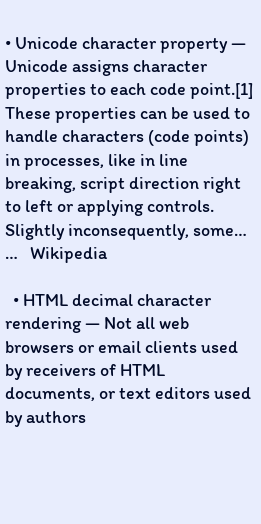• Unicode character property — Unicode assigns character properties to each code point.[1] These properties can be used to handle characters (code points) in processes, like in line breaking, script direction right to left or applying controls. Slightly inconsequently, some… …   Wikipedia

  • HTML decimal character rendering — Not all web browsers or email clients used by receivers of HTML documents, or text editors used by authors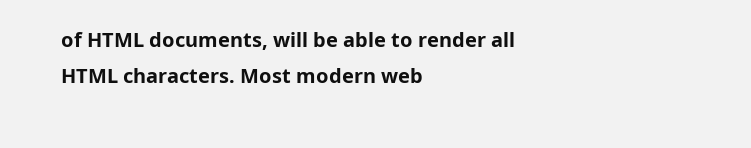of HTML documents, will be able to render all HTML characters. Most modern web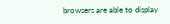browsers are able to display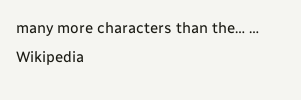many more characters than the… …   Wikipedia